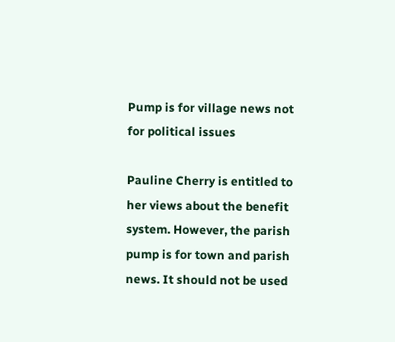Pump is for village news not for political issues

Pauline Cherry is entitled to her views about the benefit system. However, the parish pump is for town and parish news. It should not be used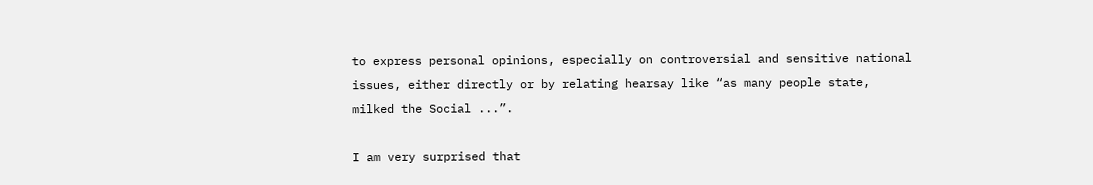to express personal opinions, especially on controversial and sensitive national issues, either directly or by relating hearsay like “as many people state, milked the Social ...”.

I am very surprised that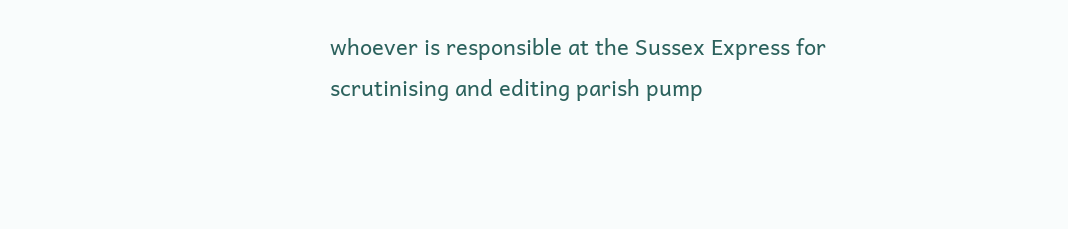whoever is responsible at the Sussex Express for scrutinising and editing parish pump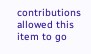contributions allowed this item to go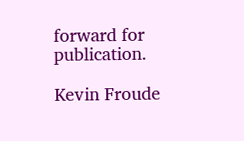forward for publication.

Kevin Froude